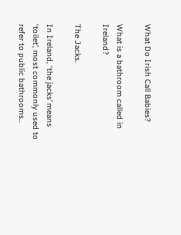What Do Irish Call Babies?

What is a bathroom called in Ireland?

The Jacks.

In Ireland, ‘the jacks’ means ‘toilet’, most commonly used to refer to public bathrooms..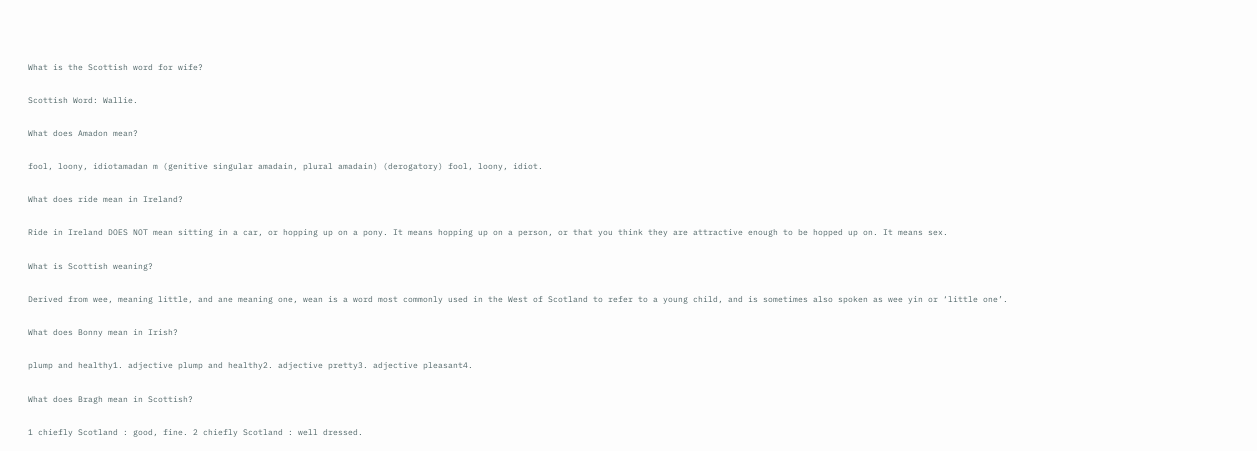What is the Scottish word for wife?

Scottish Word: Wallie.

What does Amadon mean?

fool, loony, idiotamadan m (genitive singular amadain, plural amadain) (derogatory) fool, loony, idiot.

What does ride mean in Ireland?

Ride in Ireland DOES NOT mean sitting in a car, or hopping up on a pony. It means hopping up on a person, or that you think they are attractive enough to be hopped up on. It means sex.

What is Scottish weaning?

Derived from wee, meaning little, and ane meaning one, wean is a word most commonly used in the West of Scotland to refer to a young child, and is sometimes also spoken as wee yin or ‘little one’.

What does Bonny mean in Irish?

plump and healthy1. adjective plump and healthy2. adjective pretty3. adjective pleasant4.

What does Bragh mean in Scottish?

1 chiefly Scotland : good, fine. 2 chiefly Scotland : well dressed.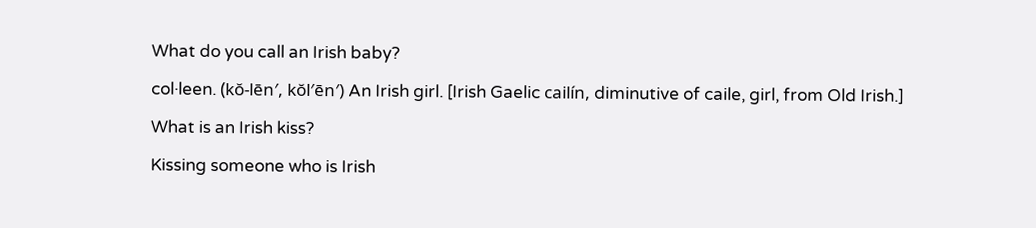What do you call an Irish baby?

col·leen. (kŏ-lēn′, kŏl′ēn′) An Irish girl. [Irish Gaelic cailín, diminutive of caile, girl, from Old Irish.]

What is an Irish kiss?

Kissing someone who is Irish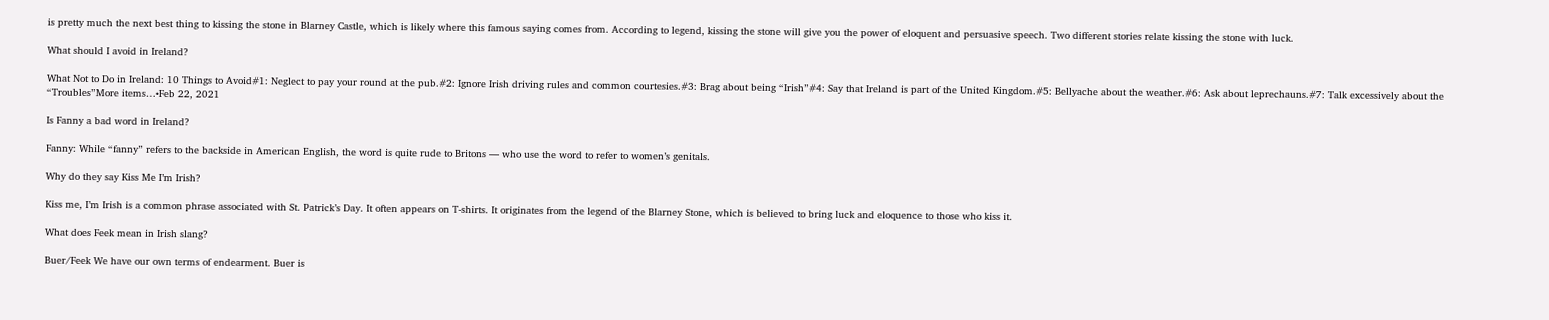is pretty much the next best thing to kissing the stone in Blarney Castle, which is likely where this famous saying comes from. According to legend, kissing the stone will give you the power of eloquent and persuasive speech. Two different stories relate kissing the stone with luck.

What should I avoid in Ireland?

What Not to Do in Ireland: 10 Things to Avoid#1: Neglect to pay your round at the pub.#2: Ignore Irish driving rules and common courtesies.#3: Brag about being “Irish”#4: Say that Ireland is part of the United Kingdom.#5: Bellyache about the weather.#6: Ask about leprechauns.#7: Talk excessively about the “Troubles”More items…•Feb 22, 2021

Is Fanny a bad word in Ireland?

Fanny: While “fanny” refers to the backside in American English, the word is quite rude to Britons — who use the word to refer to women’s genitals.

Why do they say Kiss Me I’m Irish?

Kiss me, I’m Irish is a common phrase associated with St. Patrick’s Day. It often appears on T-shirts. It originates from the legend of the Blarney Stone, which is believed to bring luck and eloquence to those who kiss it.

What does Feek mean in Irish slang?

Buer/Feek We have our own terms of endearment. Buer is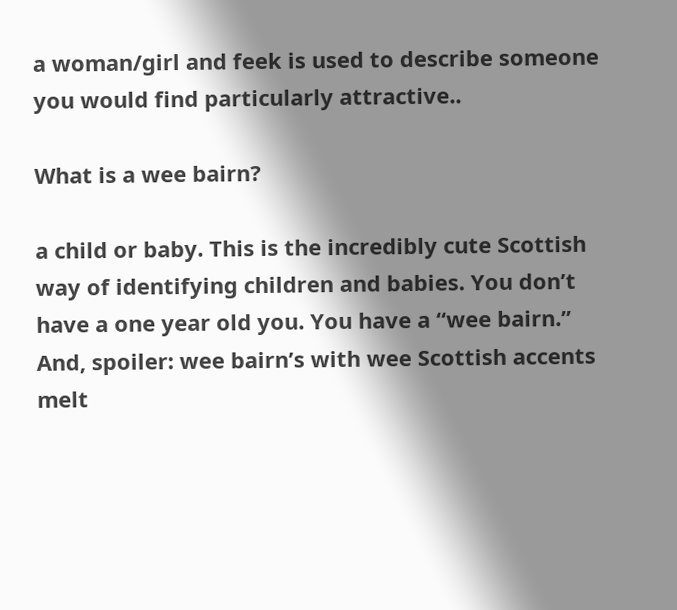a woman/girl and feek is used to describe someone you would find particularly attractive..

What is a wee bairn?

a child or baby. This is the incredibly cute Scottish way of identifying children and babies. You don’t have a one year old you. You have a “wee bairn.” And, spoiler: wee bairn’s with wee Scottish accents melt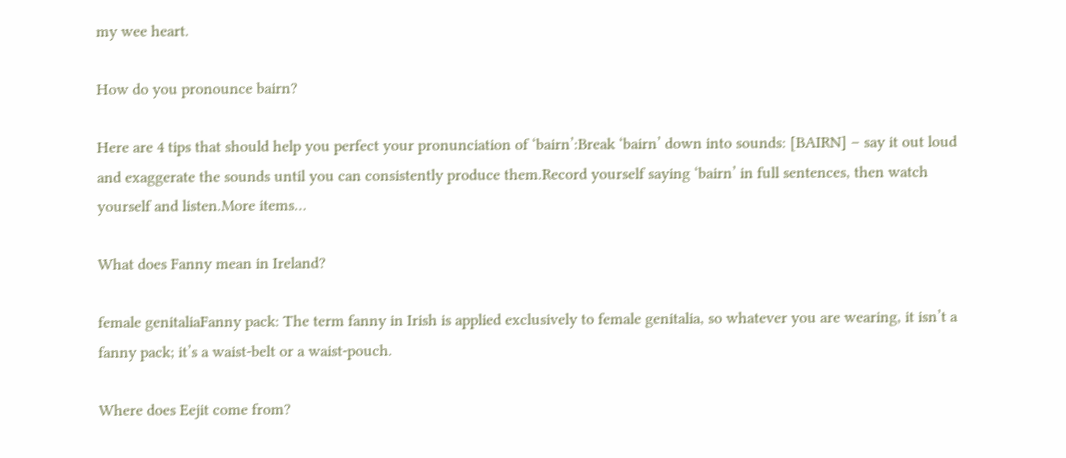my wee heart.

How do you pronounce bairn?

Here are 4 tips that should help you perfect your pronunciation of ‘bairn’:Break ‘bairn’ down into sounds: [BAIRN] – say it out loud and exaggerate the sounds until you can consistently produce them.Record yourself saying ‘bairn’ in full sentences, then watch yourself and listen.More items…

What does Fanny mean in Ireland?

female genitaliaFanny pack: The term fanny in Irish is applied exclusively to female genitalia, so whatever you are wearing, it isn’t a fanny pack; it’s a waist-belt or a waist-pouch.

Where does Eejit come from?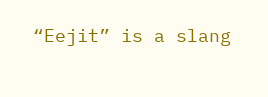“Eejit” is a slang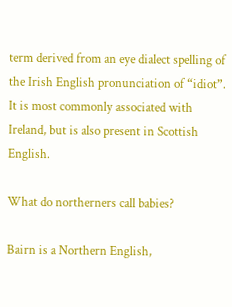term derived from an eye dialect spelling of the Irish English pronunciation of “idiot”. It is most commonly associated with Ireland, but is also present in Scottish English.

What do northerners call babies?

Bairn is a Northern English,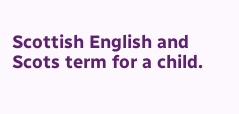Scottish English and Scots term for a child.